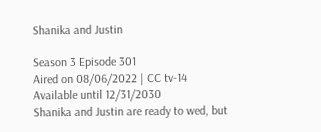Shanika and Justin

Season 3 Episode 301
Aired on 08/06/2022 | CC tv-14
Available until 12/31/2030
Shanika and Justin are ready to wed, but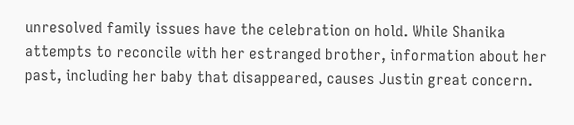unresolved family issues have the celebration on hold. While Shanika attempts to reconcile with her estranged brother, information about her past, including her baby that disappeared, causes Justin great concern.